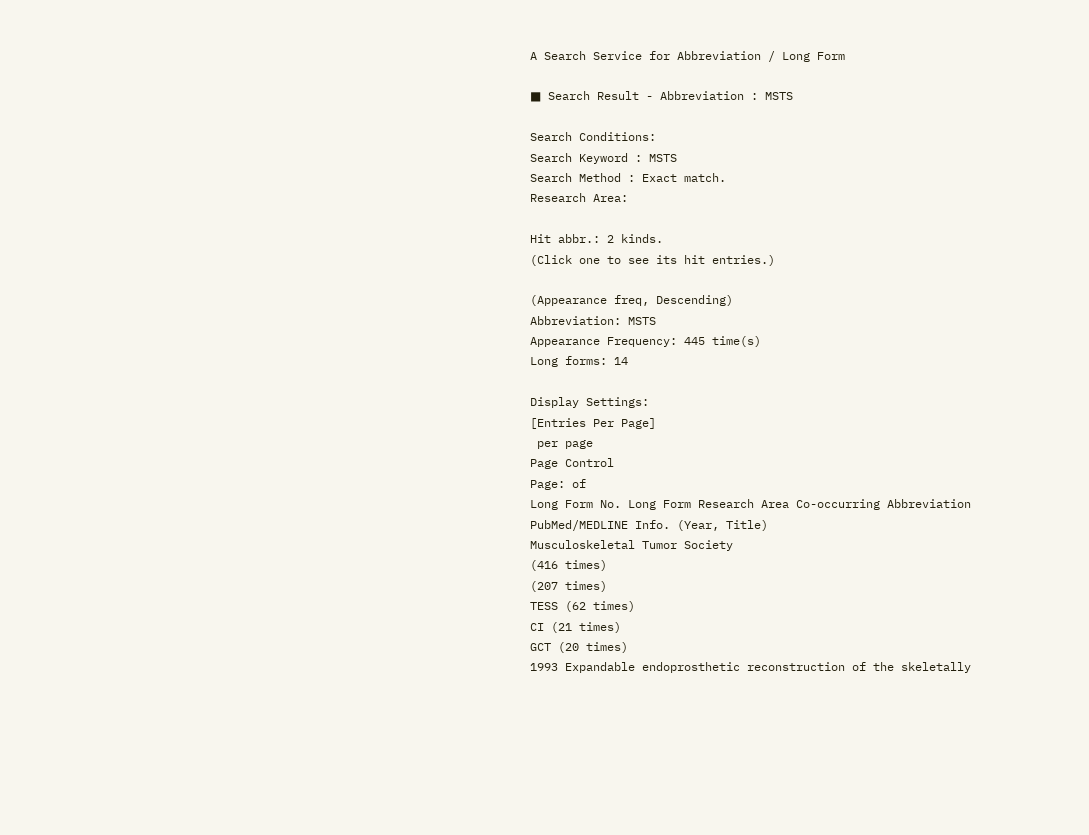A Search Service for Abbreviation / Long Form

■ Search Result - Abbreviation : MSTS

Search Conditions:
Search Keyword : MSTS
Search Method : Exact match.
Research Area:

Hit abbr.: 2 kinds.
(Click one to see its hit entries.)

(Appearance freq, Descending)
Abbreviation: MSTS
Appearance Frequency: 445 time(s)
Long forms: 14

Display Settings:
[Entries Per Page]
 per page
Page Control
Page: of
Long Form No. Long Form Research Area Co-occurring Abbreviation PubMed/MEDLINE Info. (Year, Title)
Musculoskeletal Tumor Society
(416 times)
(207 times)
TESS (62 times)
CI (21 times)
GCT (20 times)
1993 Expandable endoprosthetic reconstruction of the skeletally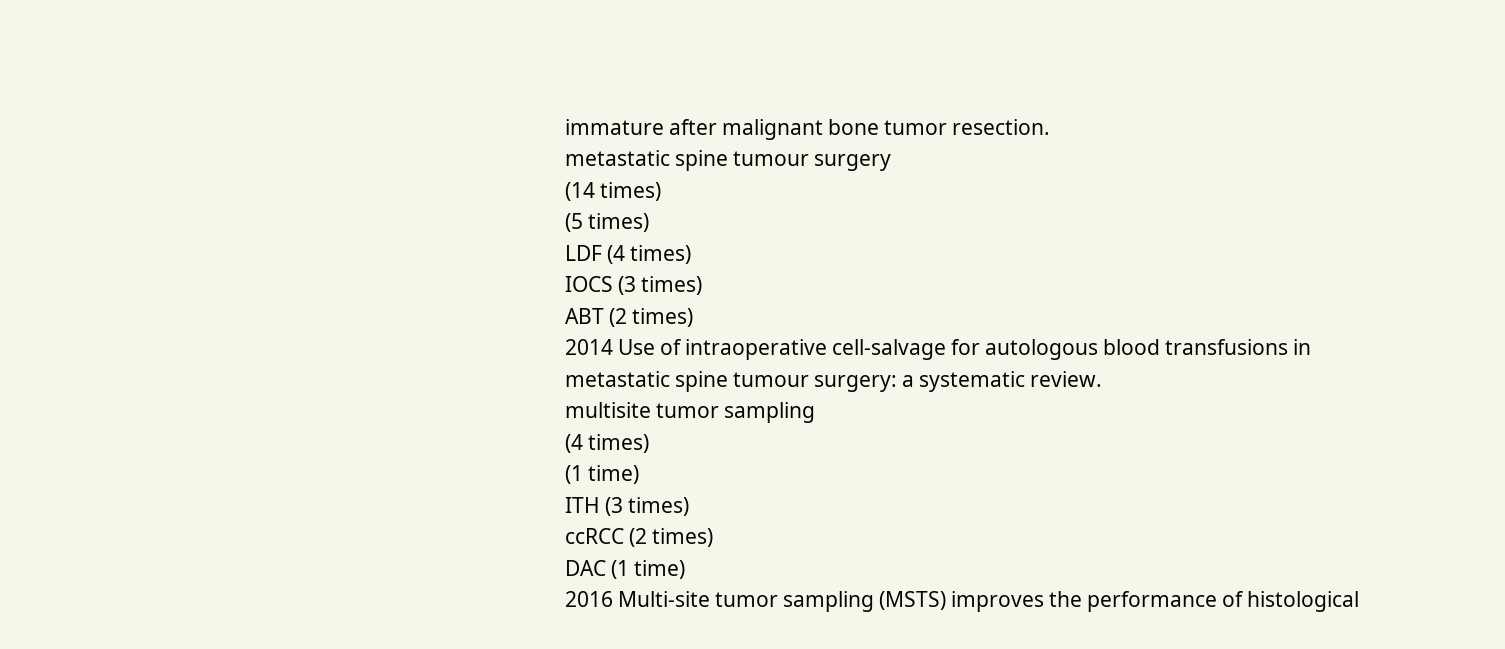immature after malignant bone tumor resection.
metastatic spine tumour surgery
(14 times)
(5 times)
LDF (4 times)
IOCS (3 times)
ABT (2 times)
2014 Use of intraoperative cell-salvage for autologous blood transfusions in metastatic spine tumour surgery: a systematic review.
multisite tumor sampling
(4 times)
(1 time)
ITH (3 times)
ccRCC (2 times)
DAC (1 time)
2016 Multi-site tumor sampling (MSTS) improves the performance of histological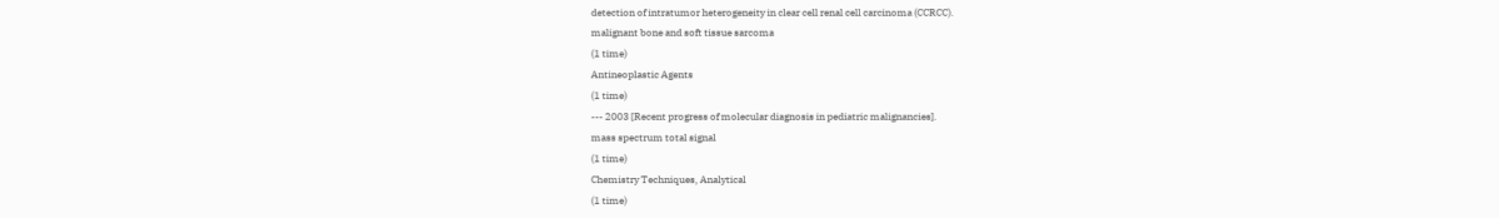detection of intratumor heterogeneity in clear cell renal cell carcinoma (CCRCC).
malignant bone and soft tissue sarcoma
(1 time)
Antineoplastic Agents
(1 time)
--- 2003 [Recent progress of molecular diagnosis in pediatric malignancies].
mass spectrum total signal
(1 time)
Chemistry Techniques, Analytical
(1 time)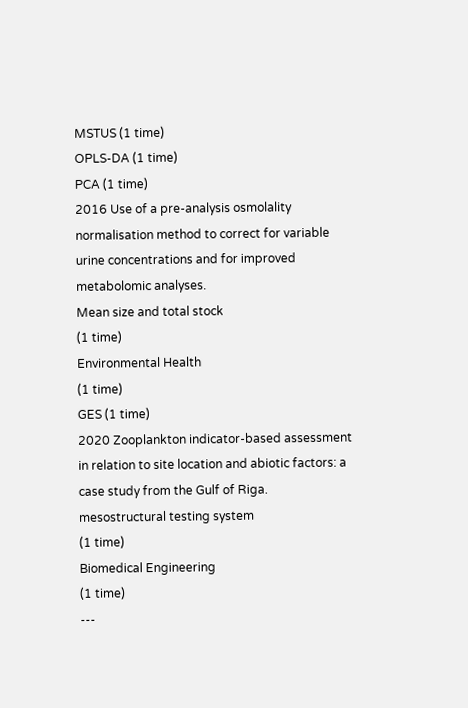MSTUS (1 time)
OPLS-DA (1 time)
PCA (1 time)
2016 Use of a pre-analysis osmolality normalisation method to correct for variable urine concentrations and for improved metabolomic analyses.
Mean size and total stock
(1 time)
Environmental Health
(1 time)
GES (1 time)
2020 Zooplankton indicator-based assessment in relation to site location and abiotic factors: a case study from the Gulf of Riga.
mesostructural testing system
(1 time)
Biomedical Engineering
(1 time)
---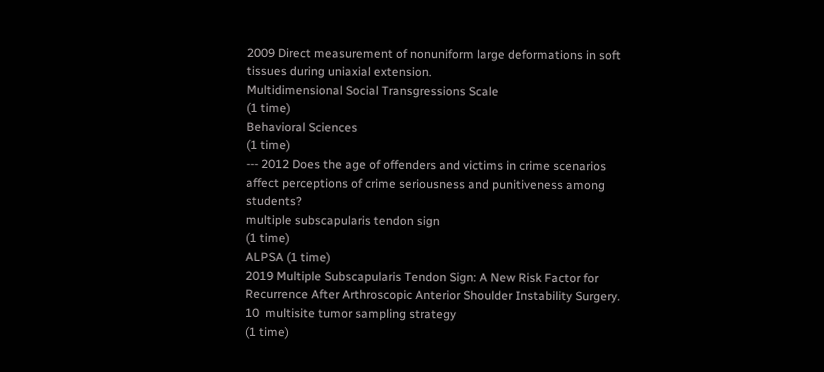2009 Direct measurement of nonuniform large deformations in soft tissues during uniaxial extension.
Multidimensional Social Transgressions Scale
(1 time)
Behavioral Sciences
(1 time)
--- 2012 Does the age of offenders and victims in crime scenarios affect perceptions of crime seriousness and punitiveness among students?
multiple subscapularis tendon sign
(1 time)
ALPSA (1 time)
2019 Multiple Subscapularis Tendon Sign: A New Risk Factor for Recurrence After Arthroscopic Anterior Shoulder Instability Surgery.
10  multisite tumor sampling strategy
(1 time)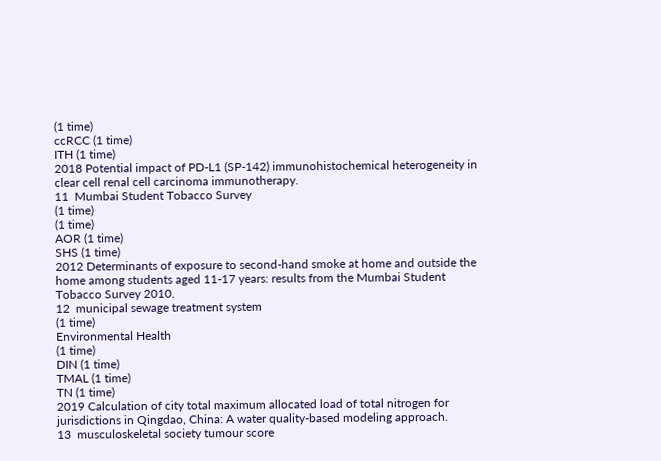(1 time)
ccRCC (1 time)
ITH (1 time)
2018 Potential impact of PD-L1 (SP-142) immunohistochemical heterogeneity in clear cell renal cell carcinoma immunotherapy.
11  Mumbai Student Tobacco Survey
(1 time)
(1 time)
AOR (1 time)
SHS (1 time)
2012 Determinants of exposure to second-hand smoke at home and outside the home among students aged 11-17 years: results from the Mumbai Student Tobacco Survey 2010.
12  municipal sewage treatment system
(1 time)
Environmental Health
(1 time)
DIN (1 time)
TMAL (1 time)
TN (1 time)
2019 Calculation of city total maximum allocated load of total nitrogen for jurisdictions in Qingdao, China: A water quality-based modeling approach.
13  musculoskeletal society tumour score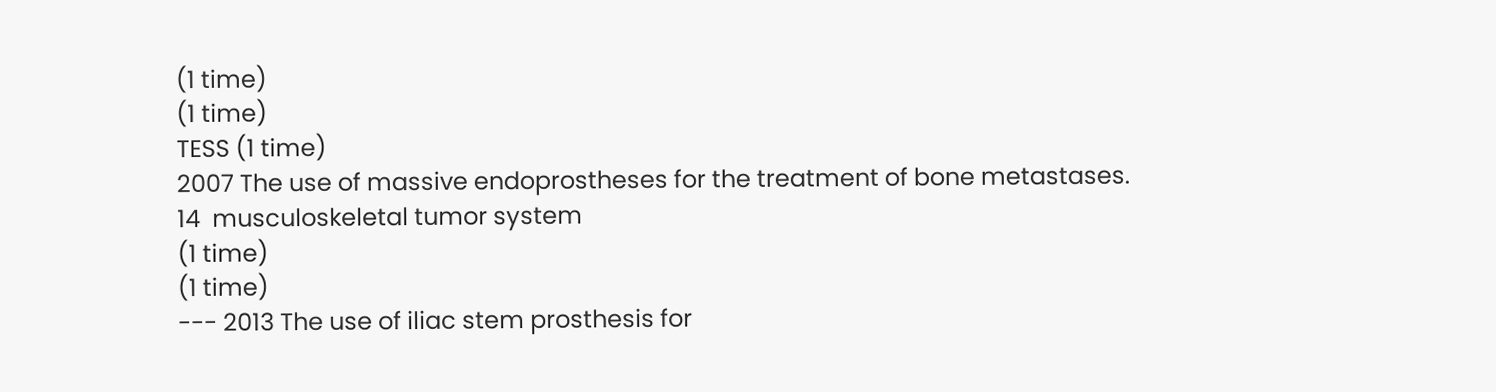(1 time)
(1 time)
TESS (1 time)
2007 The use of massive endoprostheses for the treatment of bone metastases.
14  musculoskeletal tumor system
(1 time)
(1 time)
--- 2013 The use of iliac stem prosthesis for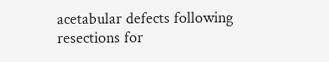acetabular defects following resections for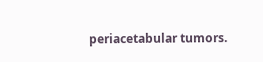periacetabular tumors.